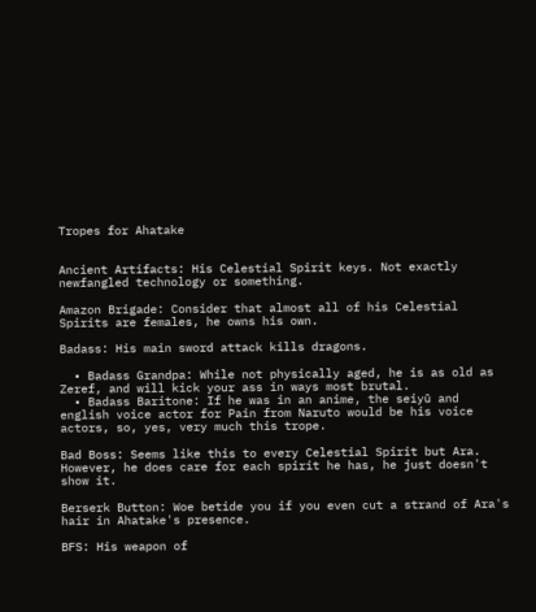Tropes for Ahatake


Ancient Artifacts: His Celestial Spirit keys. Not exactly newfangled technology or something.

Amazon Brigade: Consider that almost all of his Celestial Spirits are females, he owns his own.

Badass: His main sword attack kills dragons.

  • Badass Grandpa: While not physically aged, he is as old as Zeref, and will kick your ass in ways most brutal.
  • Badass Baritone: If he was in an anime, the seiyū and english voice actor for Pain from Naruto would be his voice actors, so, yes, very much this trope.

Bad Boss: Seems like this to every Celestial Spirit but Ara. However, he does care for each spirit he has, he just doesn't show it.

Berserk Button: Woe betide you if you even cut a strand of Ara's hair in Ahatake's presence.

BFS: His weapon of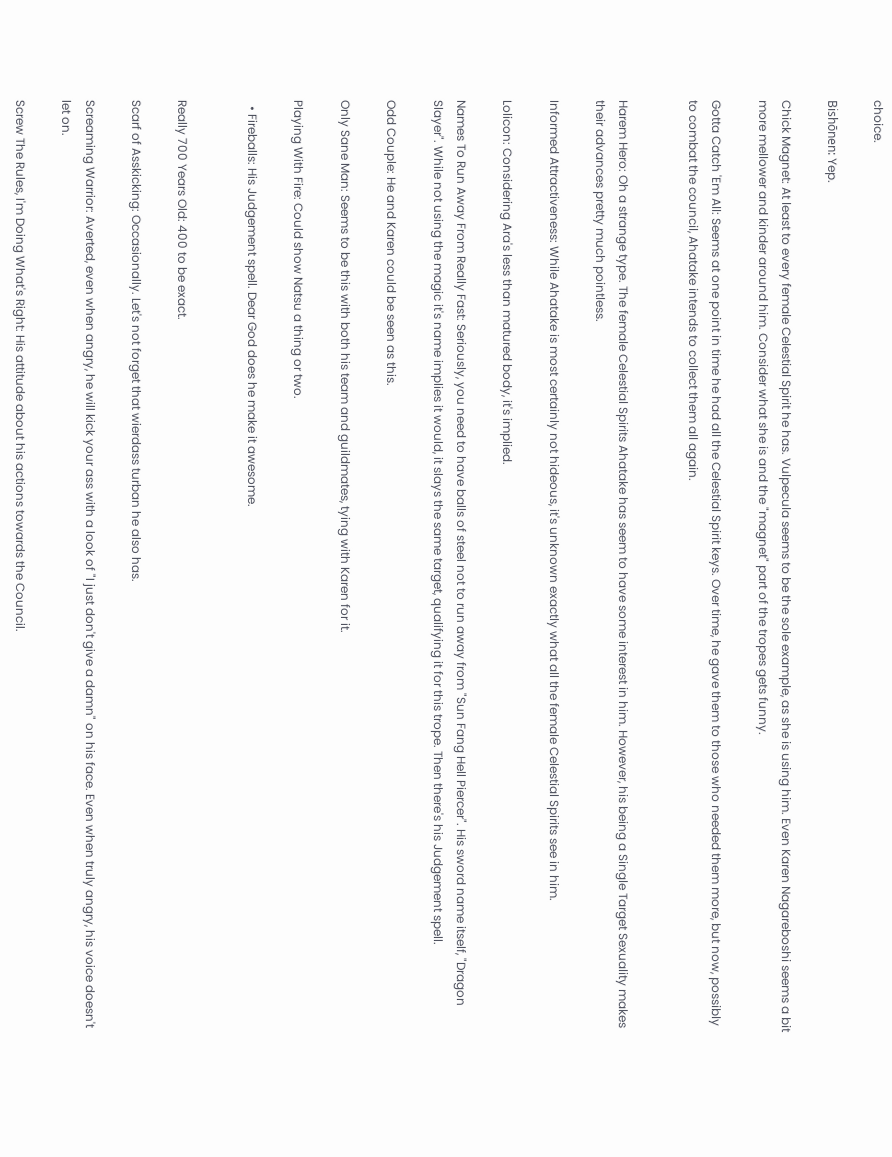choice.

Bishōnen: Yep.

Chick Magnet: At least to every female Celestial Spirit he has. Vulpecula seems to be the sole example, as she is using him. Even Karen Nagareboshi seems a bit more mellower and kinder around him. Consider what she is and the "magnet" part of the tropes gets funny.

Gotta Catch 'Em All: Seems at one point in time he had all the Celestial Spirit keys. Over time, he gave them to those who needed them more, but now, possibly to combat the council, Ahatake intends to collect them all again.


Harem Hero: Oh a strange type. The female Celestial Spirits Ahatake has seem to have some interest in him. However, his being a Single Target Sexuality makes their advances pretty much pointless.

Informed Attractiveness: While Ahatake is most certainly not hideous, it's unknown exactly what all the female Celestial Spirits see in him.

Lolicon: Considering Ara's less than matured body, it's implied.

Names To Run Away From Really Fast: Seriously, you need to have balls of steel not to run away from "Sun Fang Hell Piercer". His sword name itself, "Dragon Slayer". While not using the magic it's name implies it would, it slays the same target, qualifying it for this trope. Then there's his Judgement spell.

Odd Couple: He and Karen could be seen as this.

Only Sane Man: Seems to be this with both his team and guildmates, tying with Karen for it.

Playing With Fire: Could show Natsu a thing or two.

  • Fireballs: His Judgement spell. Dear God does he make it awesome.


Really 700 Years Old: 400 to be exact.

Scarf of Asskicking: Occasionally. Let's not forget that wierdass turban he also has.

Screaming Warrior: Averted, even when angry, he will kick your ass with a look of "I just don't give a damn" on his face. Even when truly angry, his voice doesn't let on.

Screw The Rules, I'm Doing What's Right: His attitude about his actions towards the Council.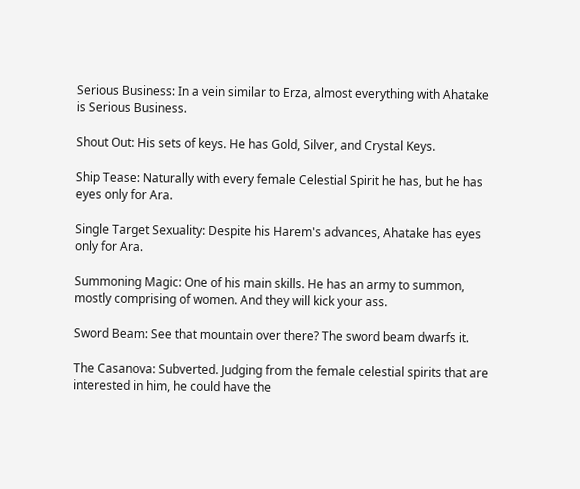Serious Business: In a vein similar to Erza, almost everything with Ahatake is Serious Business.

Shout Out: His sets of keys. He has Gold, Silver, and Crystal Keys.

Ship Tease: Naturally with every female Celestial Spirit he has, but he has eyes only for Ara.

Single Target Sexuality: Despite his Harem's advances, Ahatake has eyes only for Ara.

Summoning Magic: One of his main skills. He has an army to summon, mostly comprising of women. And they will kick your ass.

Sword Beam: See that mountain over there? The sword beam dwarfs it.

The Casanova: Subverted. Judging from the female celestial spirits that are interested in him, he could have the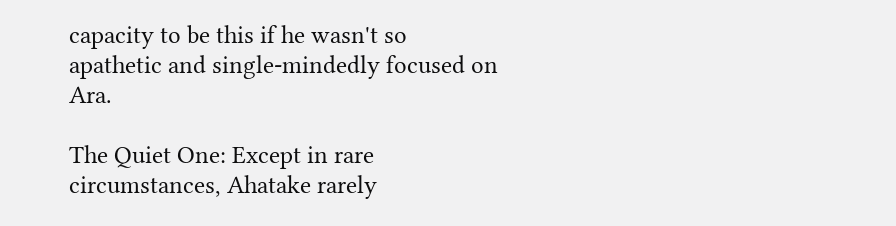capacity to be this if he wasn't so apathetic and single-mindedly focused on Ara.

The Quiet One: Except in rare circumstances, Ahatake rarely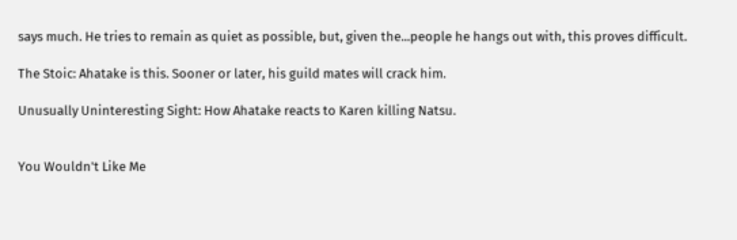says much. He tries to remain as quiet as possible, but, given the...people he hangs out with, this proves difficult.

The Stoic: Ahatake is this. Sooner or later, his guild mates will crack him.

Unusually Uninteresting Sight: How Ahatake reacts to Karen killing Natsu.


You Wouldn't Like Me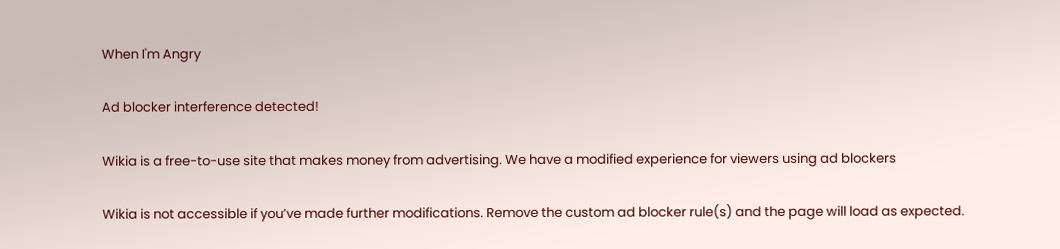When I'm Angry

Ad blocker interference detected!

Wikia is a free-to-use site that makes money from advertising. We have a modified experience for viewers using ad blockers

Wikia is not accessible if you’ve made further modifications. Remove the custom ad blocker rule(s) and the page will load as expected.